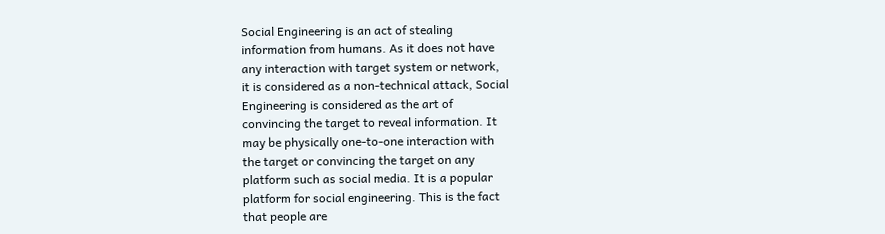Social Engineering is an act of stealing
information from humans. As it does not have
any interaction with target system or network,
it is considered as a non-technical attack, Social
Engineering is considered as the art of
convincing the target to reveal information. It
may be physically one-to-one interaction with
the target or convincing the target on any
platform such as social media. It is a popular
platform for social engineering. This is the fact
that people are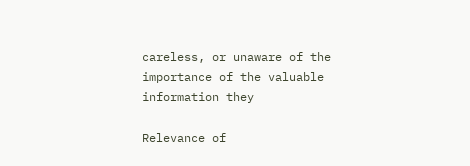careless, or unaware of the
importance of the valuable information they

Relevance of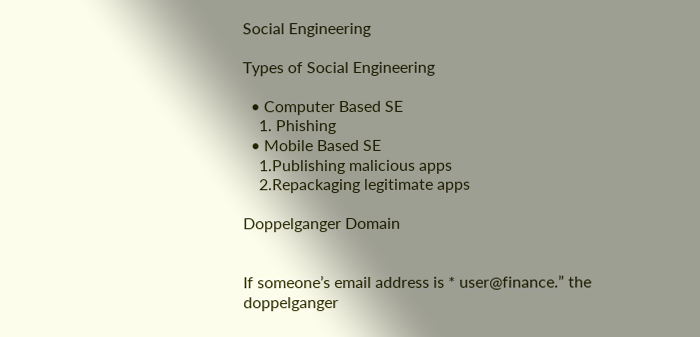Social Engineering

Types of Social Engineering

  • Computer Based SE
    1. Phishing
  • Mobile Based SE
    1.Publishing malicious apps
    2.Repackaging legitimate apps

Doppelganger Domain


If someone’s email address is * user@finance.” the
doppelganger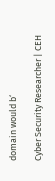domain would b‘

Cyber Security Researcher | CEH